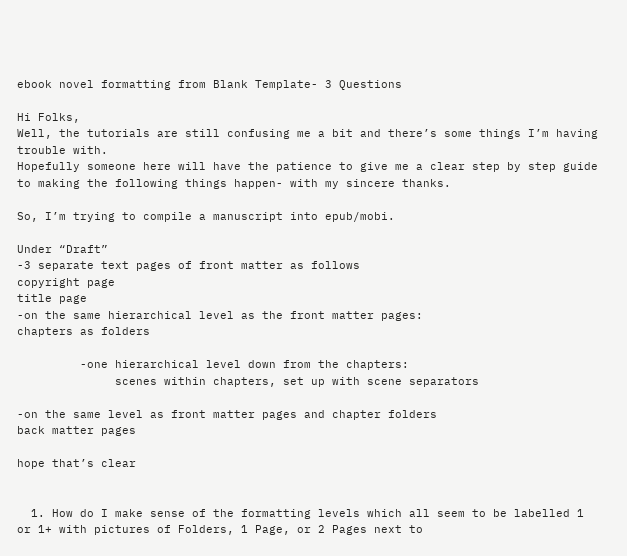ebook novel formatting from Blank Template- 3 Questions

Hi Folks,
Well, the tutorials are still confusing me a bit and there’s some things I’m having trouble with.
Hopefully someone here will have the patience to give me a clear step by step guide to making the following things happen- with my sincere thanks.

So, I’m trying to compile a manuscript into epub/mobi.

Under “Draft”
-3 separate text pages of front matter as follows
copyright page
title page
-on the same hierarchical level as the front matter pages:
chapters as folders

         -one hierarchical level down from the chapters:
              scenes within chapters, set up with scene separators

-on the same level as front matter pages and chapter folders
back matter pages

hope that’s clear


  1. How do I make sense of the formatting levels which all seem to be labelled 1 or 1+ with pictures of Folders, 1 Page, or 2 Pages next to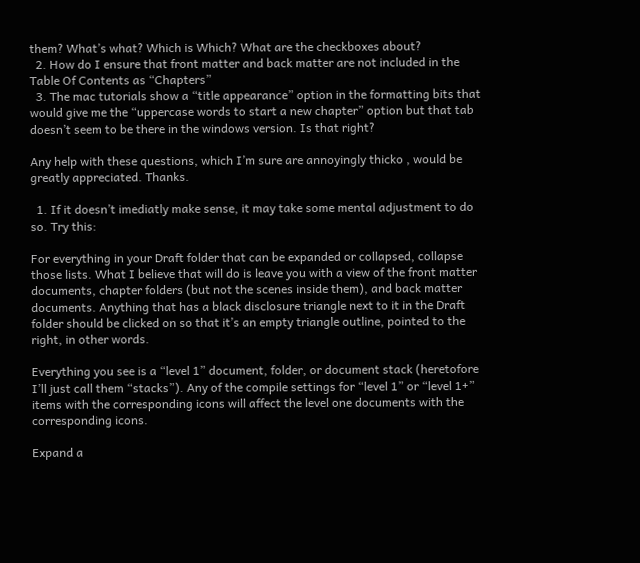them? What’s what? Which is Which? What are the checkboxes about?
  2. How do I ensure that front matter and back matter are not included in the Table Of Contents as “Chapters”
  3. The mac tutorials show a “title appearance” option in the formatting bits that would give me the “uppercase words to start a new chapter” option but that tab doesn’t seem to be there in the windows version. Is that right?

Any help with these questions, which I’m sure are annoyingly thicko , would be greatly appreciated. Thanks.

  1. If it doesn’t imediatly make sense, it may take some mental adjustment to do so. Try this:

For everything in your Draft folder that can be expanded or collapsed, collapse those lists. What I believe that will do is leave you with a view of the front matter documents, chapter folders (but not the scenes inside them), and back matter documents. Anything that has a black disclosure triangle next to it in the Draft folder should be clicked on so that it’s an empty triangle outline, pointed to the right, in other words.

Everything you see is a “level 1” document, folder, or document stack (heretofore I’ll just call them “stacks”). Any of the compile settings for “level 1” or “level 1+” items with the corresponding icons will affect the level one documents with the corresponding icons.

Expand a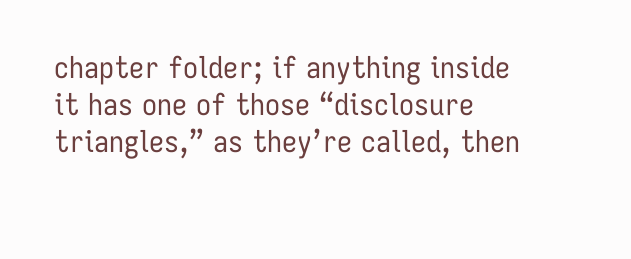chapter folder; if anything inside it has one of those “disclosure triangles,” as they’re called, then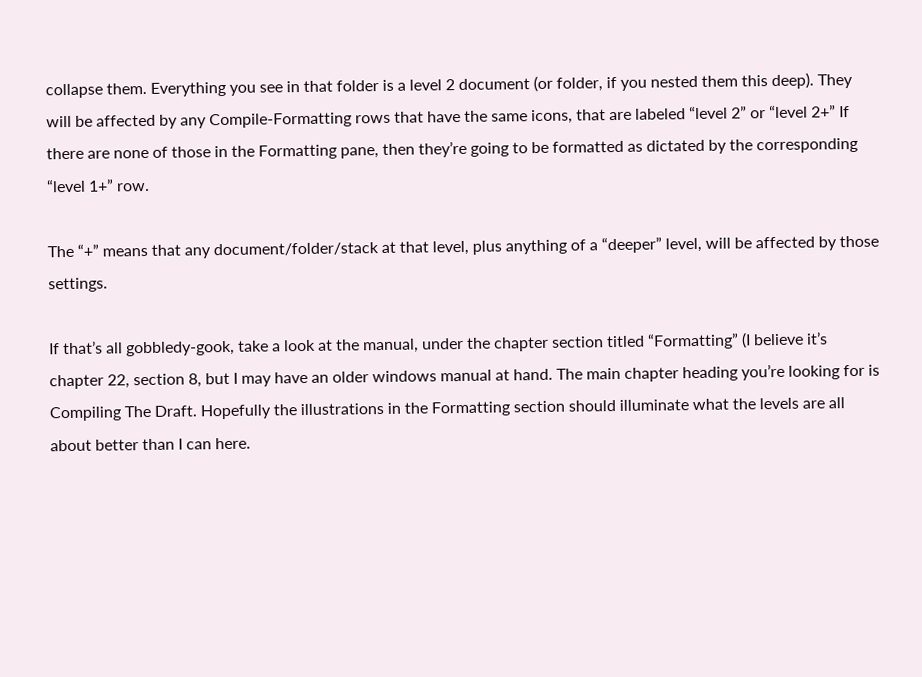collapse them. Everything you see in that folder is a level 2 document (or folder, if you nested them this deep). They will be affected by any Compile-Formatting rows that have the same icons, that are labeled “level 2” or “level 2+” If there are none of those in the Formatting pane, then they’re going to be formatted as dictated by the corresponding “level 1+” row.

The “+” means that any document/folder/stack at that level, plus anything of a “deeper” level, will be affected by those settings.

If that’s all gobbledy-gook, take a look at the manual, under the chapter section titled “Formatting” (I believe it’s chapter 22, section 8, but I may have an older windows manual at hand. The main chapter heading you’re looking for is Compiling The Draft. Hopefully the illustrations in the Formatting section should illuminate what the levels are all about better than I can here.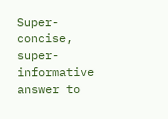Super-concise, super-informative answer to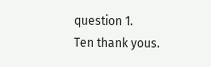question 1.
Ten thank yous.